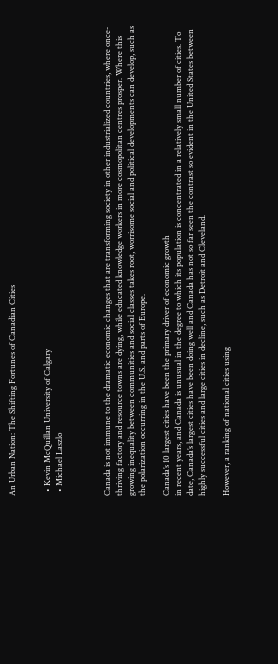An Urban Nation: The Shifting Fortunes of Canadian Cities


  • Kevin McQuillan University of Calgary
  • Michael Laszlo



Canada is not immune to the dramatic economic changes that are transforming society in other industrialized countries, where once-thriving factory and resource towns are dying, while educated knowledge workers in more cosmopolitan centres prosper. Where this growing inequality between communities and social classes takes root, worrisome social and political developments can develop, such as the polarization occurring in the U.S. and parts of Europe.

Canada’s 10 largest cities have been the primary driver of economic growth
in recent years, and Canada is unusual in the degree to which its population is concentrated in a relatively small number of cities. To date, Canada’s largest cities have been doing well and Canada has not so far seen the contrast so evident in the United States between highly successful cities and large cities in decline, such as Detroit and Cleveland.

However, a ranking of national cities using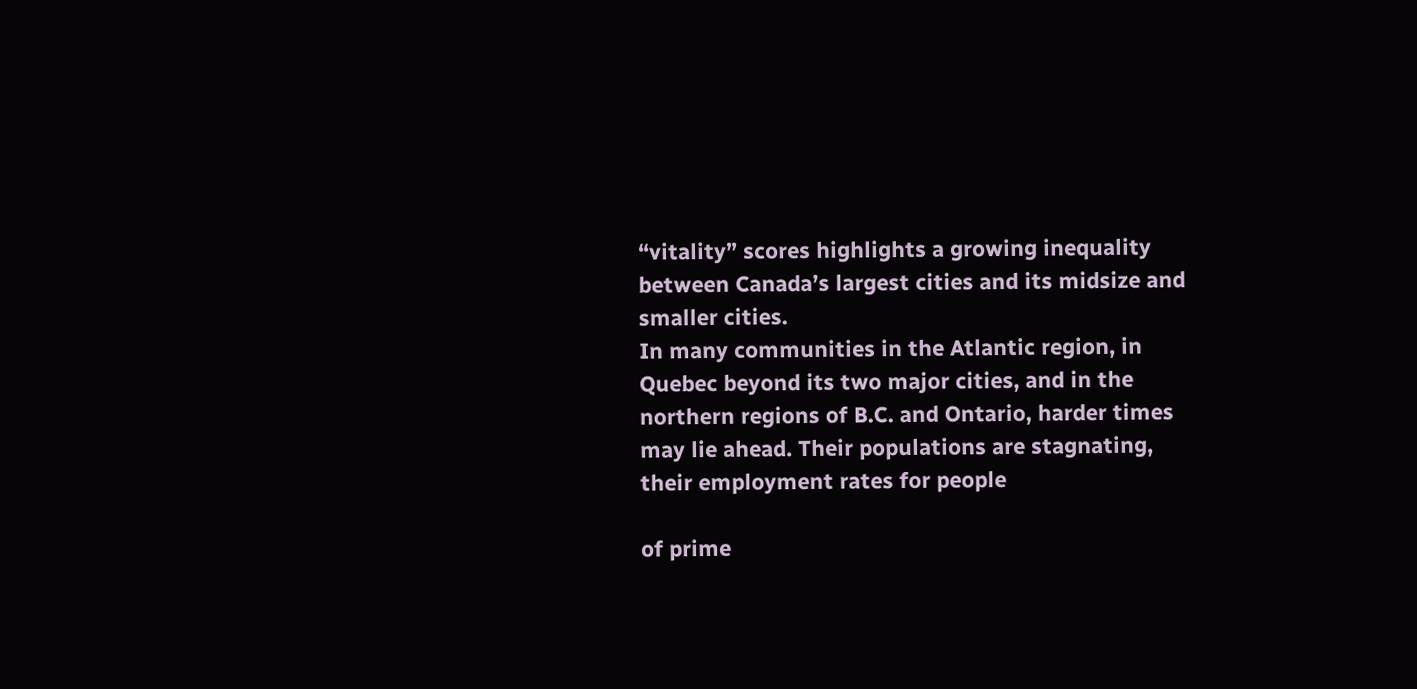“vitality” scores highlights a growing inequality between Canada’s largest cities and its midsize and smaller cities.
In many communities in the Atlantic region, in Quebec beyond its two major cities, and in the northern regions of B.C. and Ontario, harder times may lie ahead. Their populations are stagnating, their employment rates for people

of prime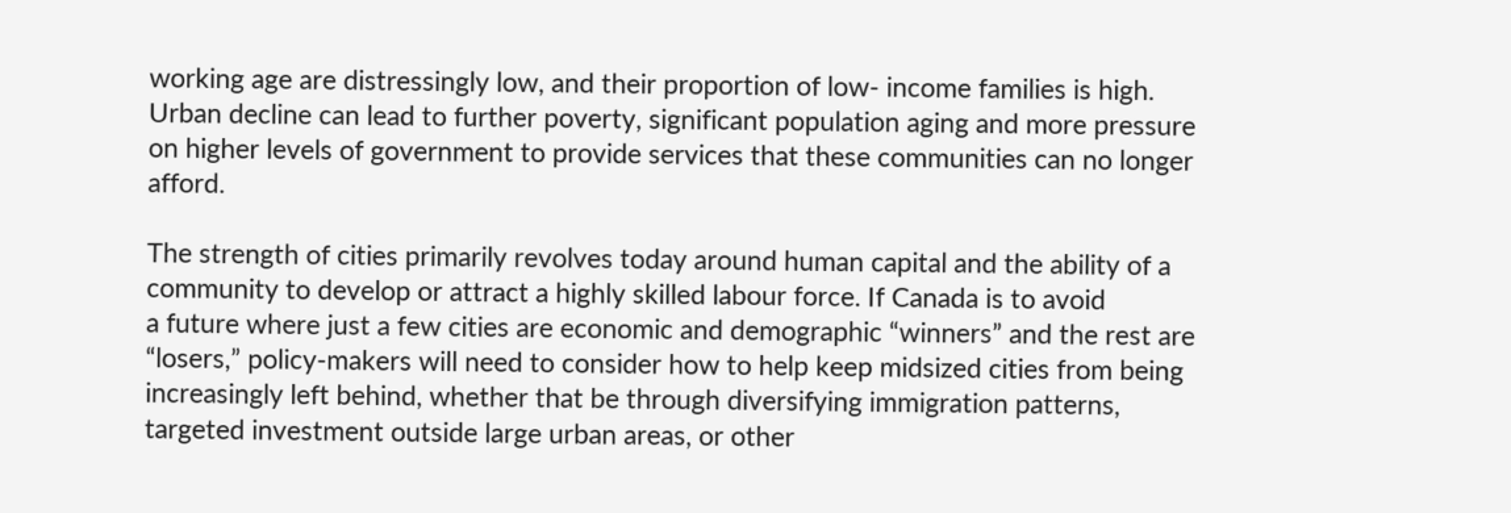working age are distressingly low, and their proportion of low- income families is high. Urban decline can lead to further poverty, significant population aging and more pressure on higher levels of government to provide services that these communities can no longer afford.

The strength of cities primarily revolves today around human capital and the ability of a community to develop or attract a highly skilled labour force. If Canada is to avoid
a future where just a few cities are economic and demographic “winners” and the rest are “losers,” policy-makers will need to consider how to help keep midsized cities from being increasingly left behind, whether that be through diversifying immigration patterns, targeted investment outside large urban areas, or other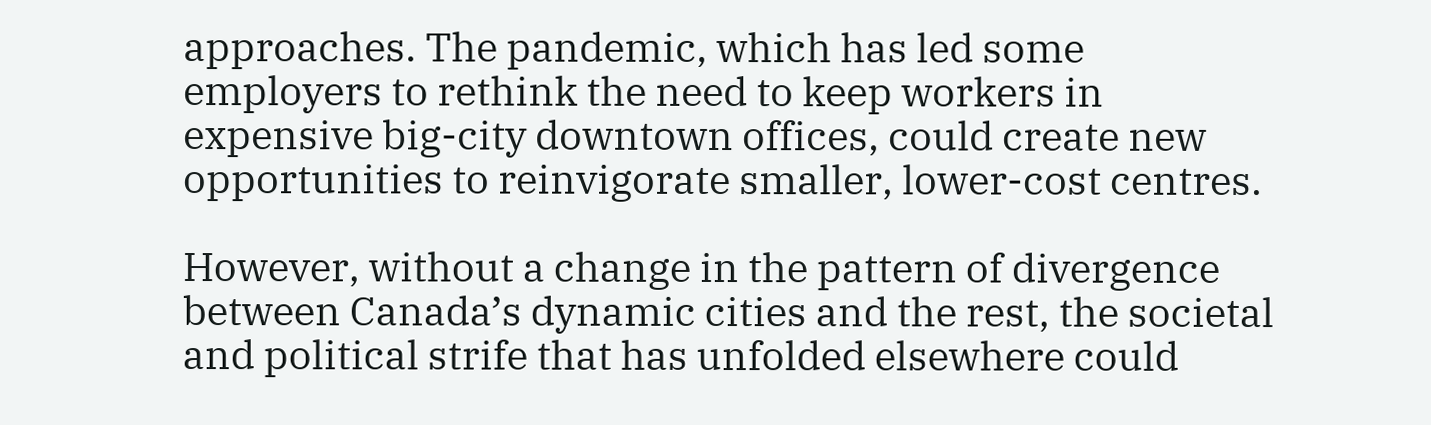approaches. The pandemic, which has led some employers to rethink the need to keep workers in expensive big-city downtown offices, could create new opportunities to reinvigorate smaller, lower-cost centres.

However, without a change in the pattern of divergence between Canada’s dynamic cities and the rest, the societal and political strife that has unfolded elsewhere could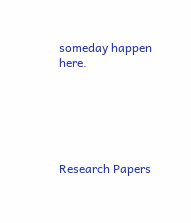someday happen here.






Research Papers